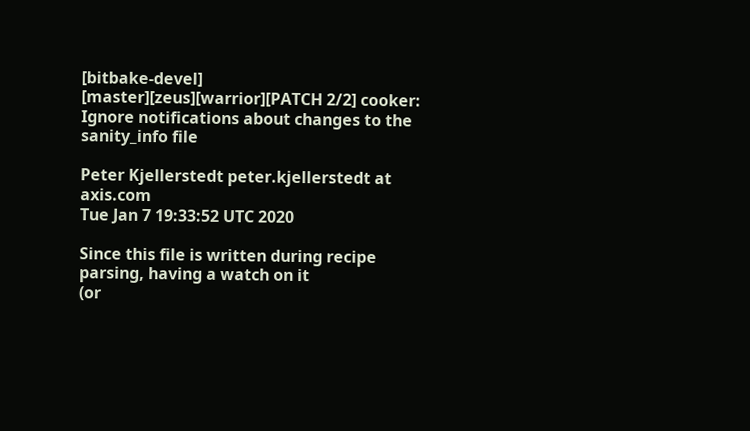[bitbake-devel] [master][zeus][warrior][PATCH 2/2] cooker: Ignore notifications about changes to the sanity_info file

Peter Kjellerstedt peter.kjellerstedt at axis.com
Tue Jan 7 19:33:52 UTC 2020

Since this file is written during recipe parsing, having a watch on it
(or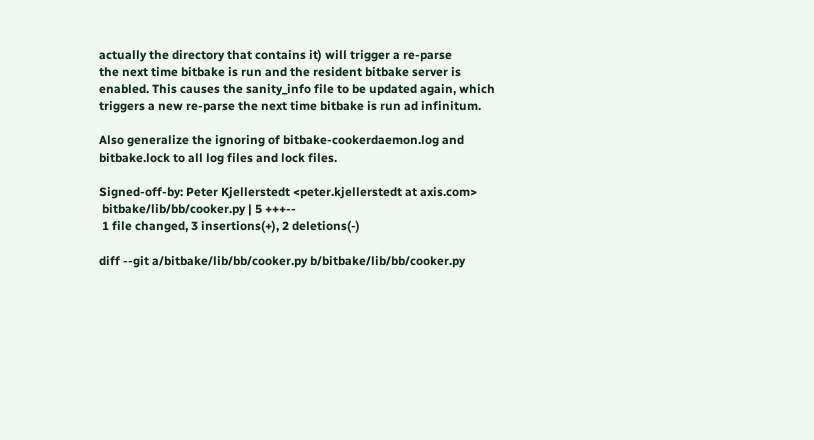actually the directory that contains it) will trigger a re-parse
the next time bitbake is run and the resident bitbake server is
enabled. This causes the sanity_info file to be updated again, which
triggers a new re-parse the next time bitbake is run ad infinitum.

Also generalize the ignoring of bitbake-cookerdaemon.log and
bitbake.lock to all log files and lock files.

Signed-off-by: Peter Kjellerstedt <peter.kjellerstedt at axis.com>
 bitbake/lib/bb/cooker.py | 5 +++--
 1 file changed, 3 insertions(+), 2 deletions(-)

diff --git a/bitbake/lib/bb/cooker.py b/bitbake/lib/bb/cooker.py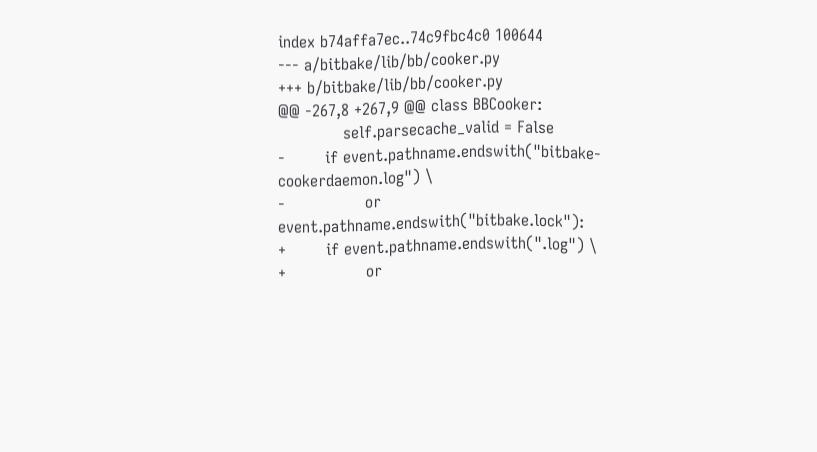index b74affa7ec..74c9fbc4c0 100644
--- a/bitbake/lib/bb/cooker.py
+++ b/bitbake/lib/bb/cooker.py
@@ -267,8 +267,9 @@ class BBCooker:
             self.parsecache_valid = False
-        if event.pathname.endswith("bitbake-cookerdaemon.log") \
-                or event.pathname.endswith("bitbake.lock"):
+        if event.pathname.endswith(".log") \
+                or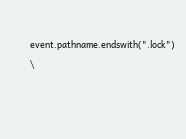event.pathname.endswith(".lock") \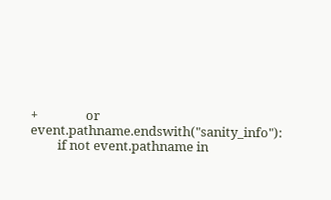+                or event.pathname.endswith("sanity_info"):
         if not event.pathname in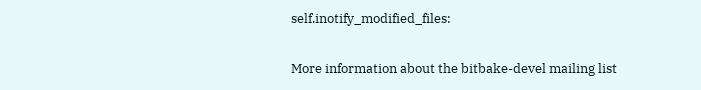self.inotify_modified_files:

More information about the bitbake-devel mailing list